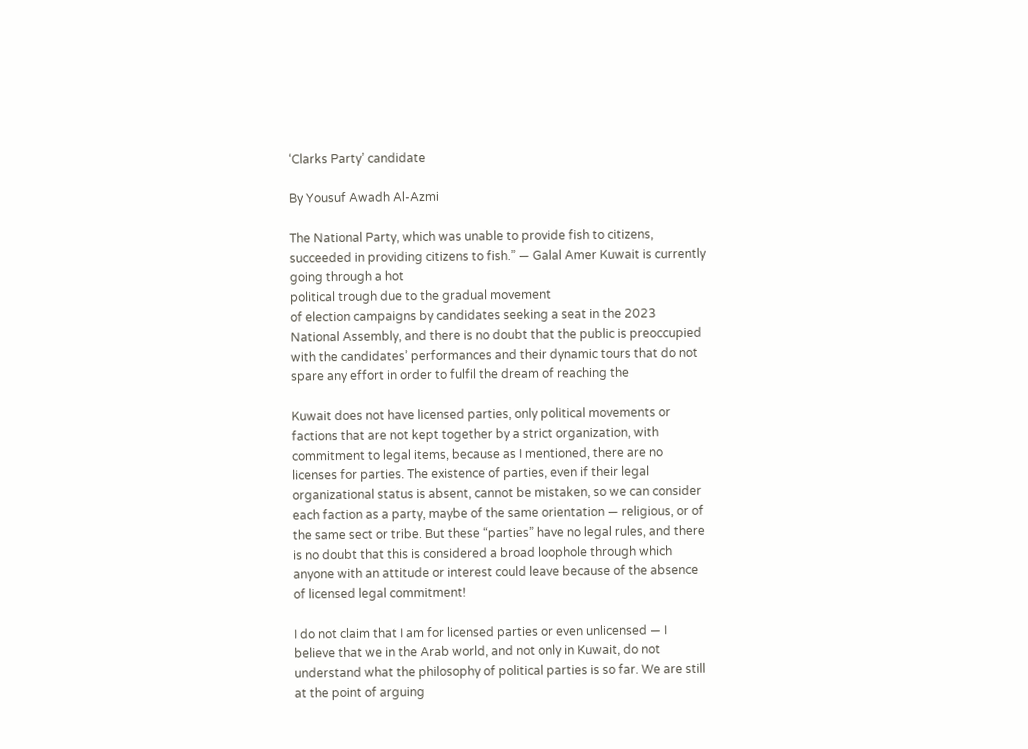‘Clarks Party’ candidate

By Yousuf Awadh Al-Azmi

The National Party, which was unable to provide fish to citizens, succeeded in providing citizens to fish.” — Galal Amer Kuwait is currently going through a hot
political trough due to the gradual movement
of election campaigns by candidates seeking a seat in the 2023 National Assembly, and there is no doubt that the public is preoccupied with the candidates’ performances and their dynamic tours that do not spare any effort in order to fulfil the dream of reaching the

Kuwait does not have licensed parties, only political movements or factions that are not kept together by a strict organization, with commitment to legal items, because as I mentioned, there are no licenses for parties. The existence of parties, even if their legal organizational status is absent, cannot be mistaken, so we can consider each faction as a party, maybe of the same orientation — religious, or of the same sect or tribe. But these “parties” have no legal rules, and there is no doubt that this is considered a broad loophole through which anyone with an attitude or interest could leave because of the absence of licensed legal commitment!

I do not claim that I am for licensed parties or even unlicensed — I believe that we in the Arab world, and not only in Kuwait, do not understand what the philosophy of political parties is so far. We are still at the point of arguing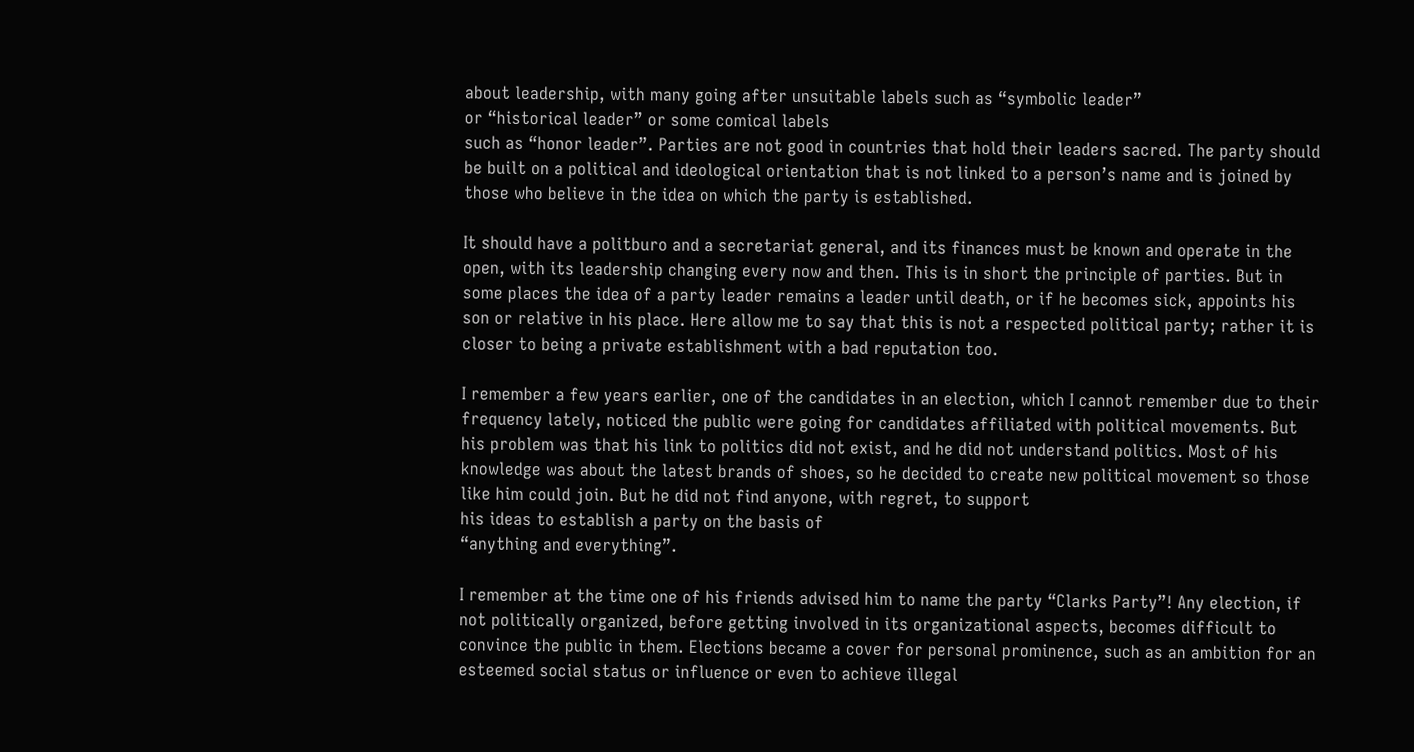about leadership, with many going after unsuitable labels such as “symbolic leader”
or “historical leader” or some comical labels
such as “honor leader”. Parties are not good in countries that hold their leaders sacred. The party should be built on a political and ideological orientation that is not linked to a person’s name and is joined by those who believe in the idea on which the party is established.

It should have a politburo and a secretariat general, and its finances must be known and operate in the open, with its leadership changing every now and then. This is in short the principle of parties. But in some places the idea of a party leader remains a leader until death, or if he becomes sick, appoints his son or relative in his place. Here allow me to say that this is not a respected political party; rather it is closer to being a private establishment with a bad reputation too.

I remember a few years earlier, one of the candidates in an election, which I cannot remember due to their frequency lately, noticed the public were going for candidates affiliated with political movements. But his problem was that his link to politics did not exist, and he did not understand politics. Most of his knowledge was about the latest brands of shoes, so he decided to create new political movement so those like him could join. But he did not find anyone, with regret, to support
his ideas to establish a party on the basis of
“anything and everything”.

I remember at the time one of his friends advised him to name the party “Clarks Party”! Any election, if not politically organized, before getting involved in its organizational aspects, becomes difficult to convince the public in them. Elections became a cover for personal prominence, such as an ambition for an esteemed social status or influence or even to achieve illegal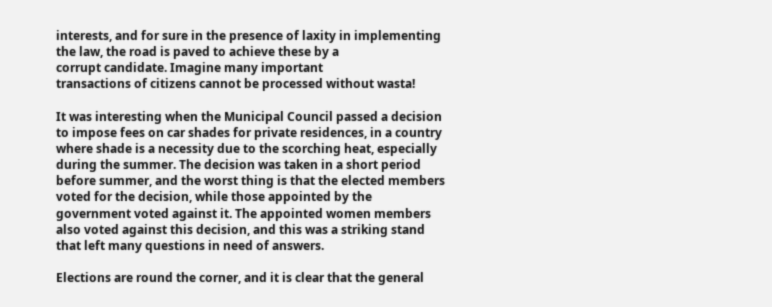interests, and for sure in the presence of laxity in implementing the law, the road is paved to achieve these by a
corrupt candidate. Imagine many important
transactions of citizens cannot be processed without wasta!

It was interesting when the Municipal Council passed a decision to impose fees on car shades for private residences, in a country where shade is a necessity due to the scorching heat, especially during the summer. The decision was taken in a short period before summer, and the worst thing is that the elected members voted for the decision, while those appointed by the government voted against it. The appointed women members also voted against this decision, and this was a striking stand that left many questions in need of answers.

Elections are round the corner, and it is clear that the general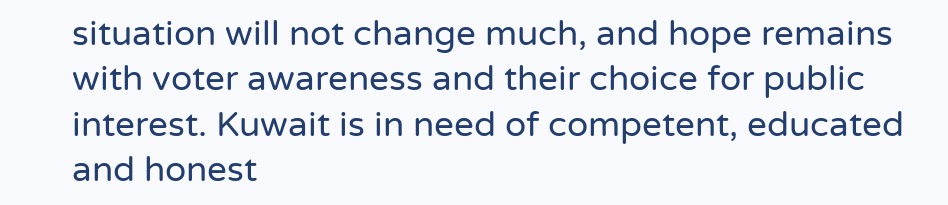situation will not change much, and hope remains with voter awareness and their choice for public interest. Kuwait is in need of competent, educated and honest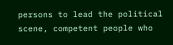persons to lead the political scene, competent people who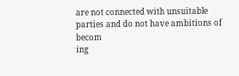are not connected with unsuitable
parties and do not have ambitions of becom
ing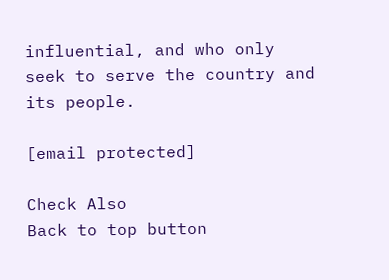influential, and who only seek to serve the country and its people.

[email protected]

Check Also
Back to top button